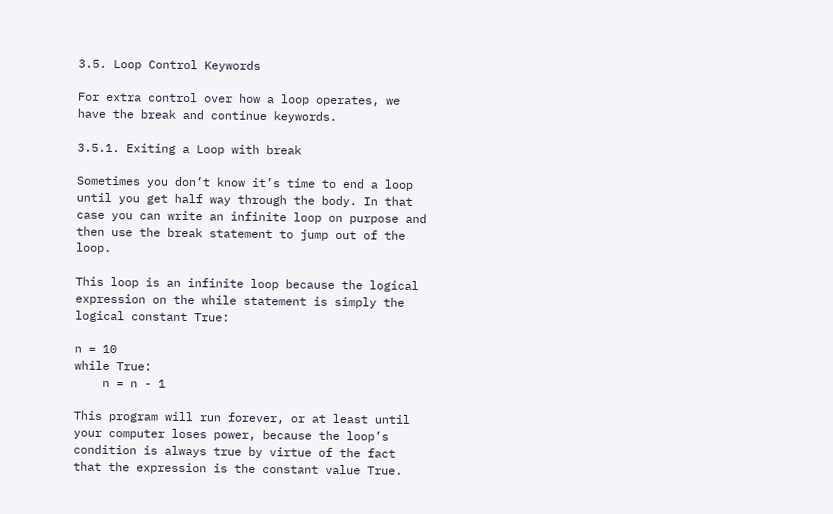3.5. Loop Control Keywords

For extra control over how a loop operates, we have the break and continue keywords.

3.5.1. Exiting a Loop with break

Sometimes you don’t know it’s time to end a loop until you get half way through the body. In that case you can write an infinite loop on purpose and then use the break statement to jump out of the loop.

This loop is an infinite loop because the logical expression on the while statement is simply the logical constant True:

n = 10
while True:
    n = n - 1

This program will run forever, or at least until your computer loses power, because the loop’s condition is always true by virtue of the fact that the expression is the constant value True.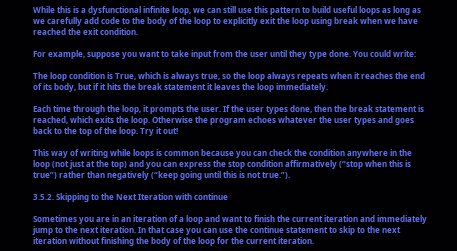While this is a dysfunctional infinite loop, we can still use this pattern to build useful loops as long as we carefully add code to the body of the loop to explicitly exit the loop using break when we have reached the exit condition.

For example, suppose you want to take input from the user until they type done. You could write:

The loop condition is True, which is always true, so the loop always repeats when it reaches the end of its body, but if it hits the break statement it leaves the loop immediately.

Each time through the loop, it prompts the user. If the user types done, then the break statement is reached, which exits the loop. Otherwise the program echoes whatever the user types and goes back to the top of the loop. Try it out!

This way of writing while loops is common because you can check the condition anywhere in the loop (not just at the top) and you can express the stop condition affirmatively (“stop when this is true”) rather than negatively (“keep going until this is not true.”).

3.5.2. Skipping to the Next Iteration with continue

Sometimes you are in an iteration of a loop and want to finish the current iteration and immediately jump to the next iteration. In that case you can use the continue statement to skip to the next iteration without finishing the body of the loop for the current iteration.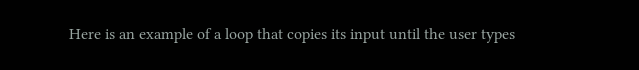Here is an example of a loop that copies its input until the user types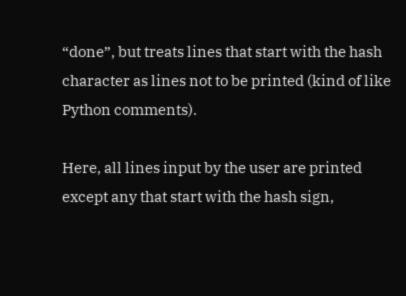“done”, but treats lines that start with the hash character as lines not to be printed (kind of like Python comments).

Here, all lines input by the user are printed except any that start with the hash sign,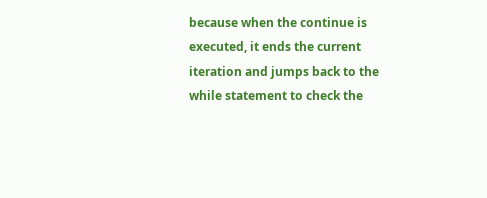because when the continue is executed, it ends the current iteration and jumps back to the while statement to check the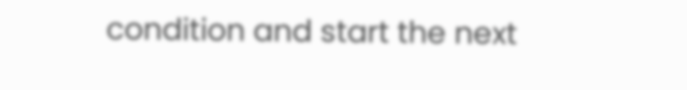condition and start the next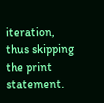iteration, thus skipping the print statement.